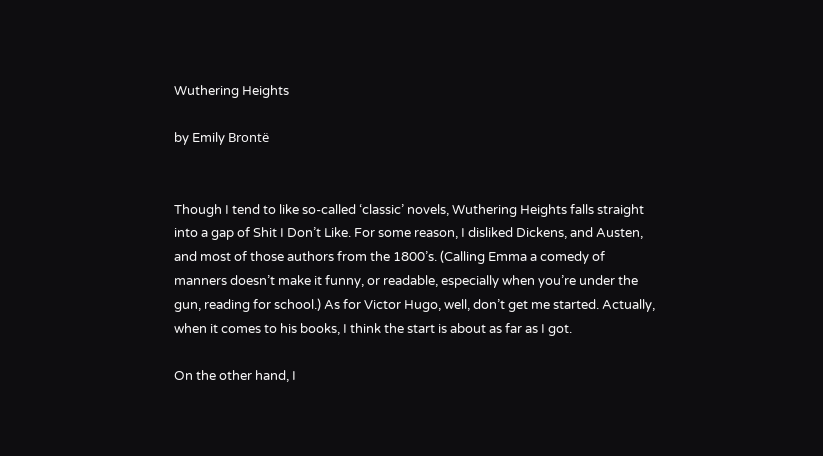Wuthering Heights

by Emily Brontë


Though I tend to like so-called ‘classic’ novels, Wuthering Heights falls straight into a gap of Shit I Don’t Like. For some reason, I disliked Dickens, and Austen, and most of those authors from the 1800’s. (Calling Emma a comedy of manners doesn’t make it funny, or readable, especially when you’re under the gun, reading for school.) As for Victor Hugo, well, don’t get me started. Actually, when it comes to his books, I think the start is about as far as I got.

On the other hand, I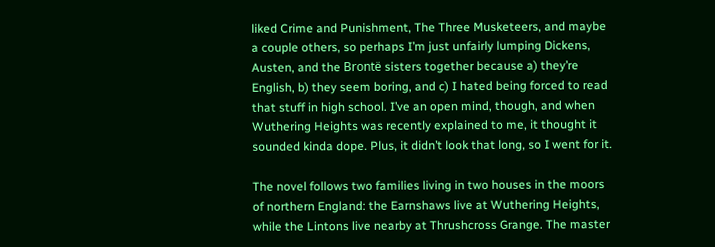liked Crime and Punishment, The Three Musketeers, and maybe a couple others, so perhaps I’m just unfairly lumping Dickens, Austen, and the Brontë sisters together because a) they’re English, b) they seem boring, and c) I hated being forced to read that stuff in high school. I’ve an open mind, though, and when Wuthering Heights was recently explained to me, it thought it sounded kinda dope. Plus, it didn’t look that long, so I went for it.

The novel follows two families living in two houses in the moors of northern England: the Earnshaws live at Wuthering Heights, while the Lintons live nearby at Thrushcross Grange. The master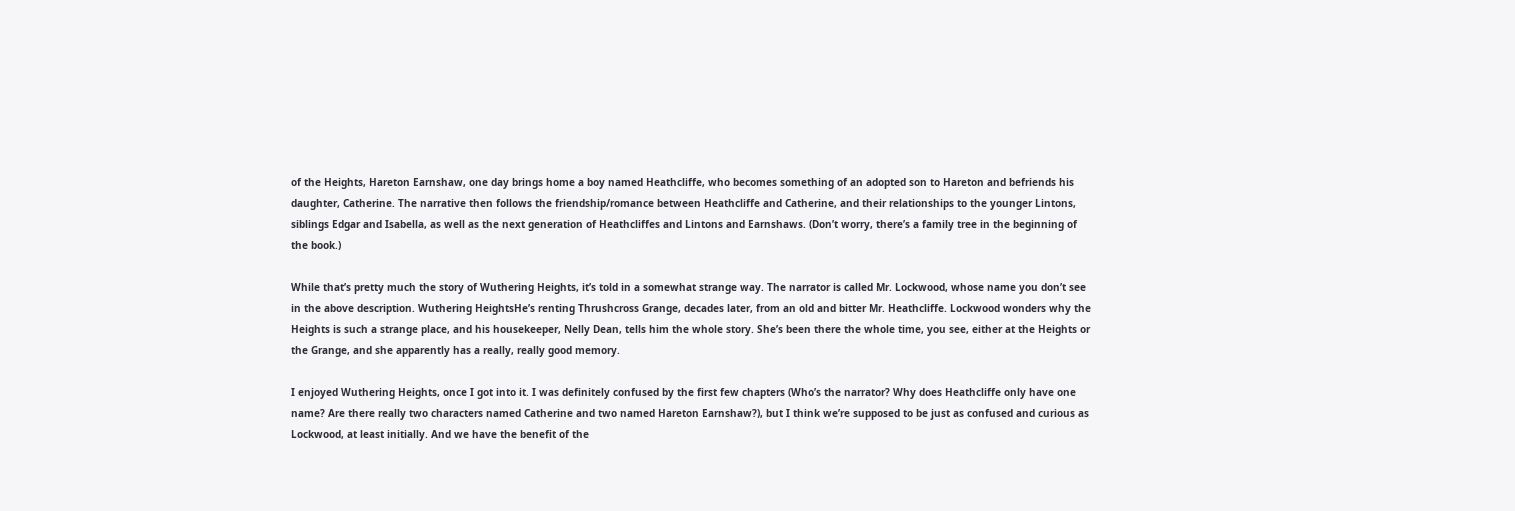of the Heights, Hareton Earnshaw, one day brings home a boy named Heathcliffe, who becomes something of an adopted son to Hareton and befriends his daughter, Catherine. The narrative then follows the friendship/romance between Heathcliffe and Catherine, and their relationships to the younger Lintons, siblings Edgar and Isabella, as well as the next generation of Heathcliffes and Lintons and Earnshaws. (Don’t worry, there’s a family tree in the beginning of the book.)

While that’s pretty much the story of Wuthering Heights, it’s told in a somewhat strange way. The narrator is called Mr. Lockwood, whose name you don’t see in the above description. Wuthering HeightsHe’s renting Thrushcross Grange, decades later, from an old and bitter Mr. Heathcliffe. Lockwood wonders why the Heights is such a strange place, and his housekeeper, Nelly Dean, tells him the whole story. She’s been there the whole time, you see, either at the Heights or the Grange, and she apparently has a really, really good memory.

I enjoyed Wuthering Heights, once I got into it. I was definitely confused by the first few chapters (Who’s the narrator? Why does Heathcliffe only have one name? Are there really two characters named Catherine and two named Hareton Earnshaw?), but I think we’re supposed to be just as confused and curious as Lockwood, at least initially. And we have the benefit of the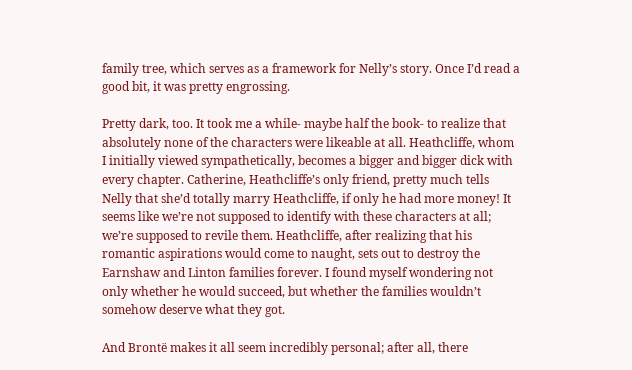family tree, which serves as a framework for Nelly’s story. Once I’d read a good bit, it was pretty engrossing.

Pretty dark, too. It took me a while- maybe half the book- to realize that absolutely none of the characters were likeable at all. Heathcliffe, whom I initially viewed sympathetically, becomes a bigger and bigger dick with every chapter. Catherine, Heathcliffe’s only friend, pretty much tells Nelly that she’d totally marry Heathcliffe, if only he had more money! It seems like we’re not supposed to identify with these characters at all; we’re supposed to revile them. Heathcliffe, after realizing that his romantic aspirations would come to naught, sets out to destroy the Earnshaw and Linton families forever. I found myself wondering not only whether he would succeed, but whether the families wouldn’t somehow deserve what they got.

And Brontë makes it all seem incredibly personal; after all, there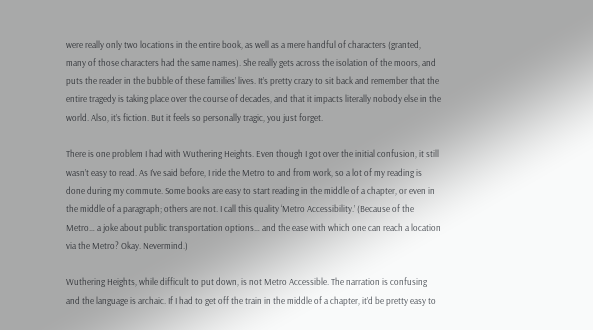were really only two locations in the entire book, as well as a mere handful of characters (granted, many of those characters had the same names). She really gets across the isolation of the moors, and puts the reader in the bubble of these families’ lives. It’s pretty crazy to sit back and remember that the entire tragedy is taking place over the course of decades, and that it impacts literally nobody else in the world. Also, it’s fiction. But it feels so personally tragic, you just forget.

There is one problem I had with Wuthering Heights. Even though I got over the initial confusion, it still wasn’t easy to read. As I’ve said before, I ride the Metro to and from work, so a lot of my reading is done during my commute. Some books are easy to start reading in the middle of a chapter, or even in the middle of a paragraph; others are not. I call this quality ‘Metro Accessibility.’ (Because of the Metro… a joke about public transportation options… and the ease with which one can reach a location via the Metro? Okay. Nevermind.)

Wuthering Heights, while difficult to put down, is not Metro Accessible. The narration is confusing and the language is archaic. If I had to get off the train in the middle of a chapter, it’d be pretty easy to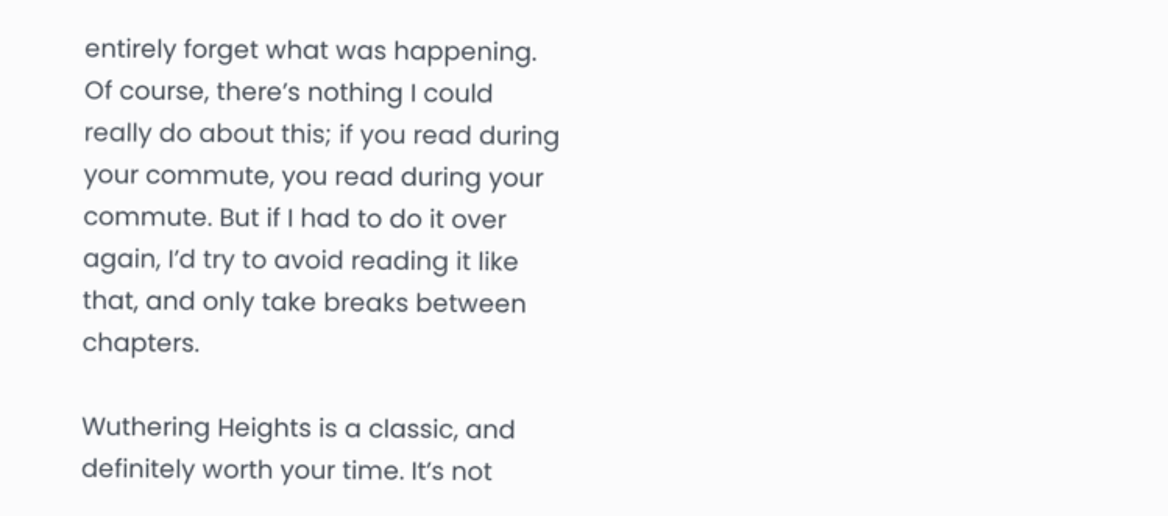entirely forget what was happening. Of course, there’s nothing I could really do about this; if you read during your commute, you read during your commute. But if I had to do it over again, I’d try to avoid reading it like that, and only take breaks between chapters.

Wuthering Heights is a classic, and definitely worth your time. It’s not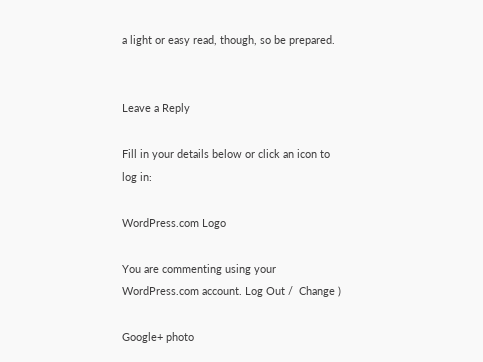a light or easy read, though, so be prepared.


Leave a Reply

Fill in your details below or click an icon to log in:

WordPress.com Logo

You are commenting using your WordPress.com account. Log Out /  Change )

Google+ photo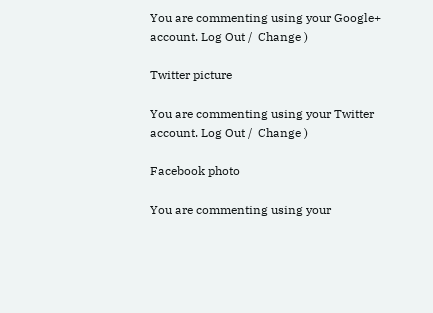You are commenting using your Google+ account. Log Out /  Change )

Twitter picture

You are commenting using your Twitter account. Log Out /  Change )

Facebook photo

You are commenting using your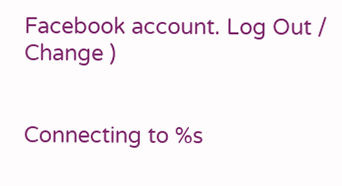Facebook account. Log Out /  Change )


Connecting to %s